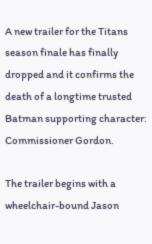A new trailer for the Titans season finale has finally dropped and it confirms the death of a longtime trusted Batman supporting character: Commissioner Gordon.

The trailer begins with a wheelchair-bound Jason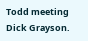Todd meeting Dick Grayson.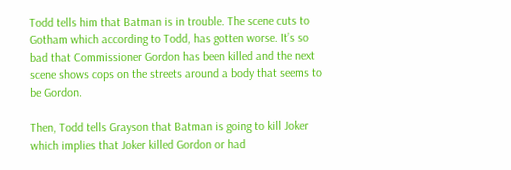Todd tells him that Batman is in trouble. The scene cuts to Gotham which according to Todd, has gotten worse. It’s so bad that Commissioner Gordon has been killed and the next scene shows cops on the streets around a body that seems to be Gordon.

Then, Todd tells Grayson that Batman is going to kill Joker which implies that Joker killed Gordon or had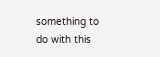something to do with this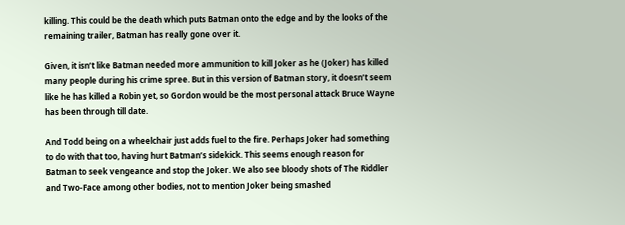killing. This could be the death which puts Batman onto the edge and by the looks of the remaining trailer, Batman has really gone over it.

Given, it isn’t like Batman needed more ammunition to kill Joker as he (Joker) has killed many people during his crime spree. But in this version of Batman story, it doesn’t seem like he has killed a Robin yet, so Gordon would be the most personal attack Bruce Wayne has been through till date.

And Todd being on a wheelchair just adds fuel to the fire. Perhaps Joker had something to do with that too, having hurt Batman’s sidekick. This seems enough reason for Batman to seek vengeance and stop the Joker. We also see bloody shots of The Riddler and Two-Face among other bodies, not to mention Joker being smashed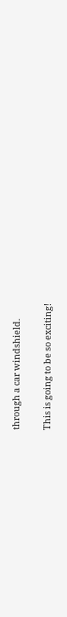through a car windshield.

This is going to be so exciting!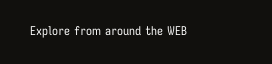Explore from around the WEB